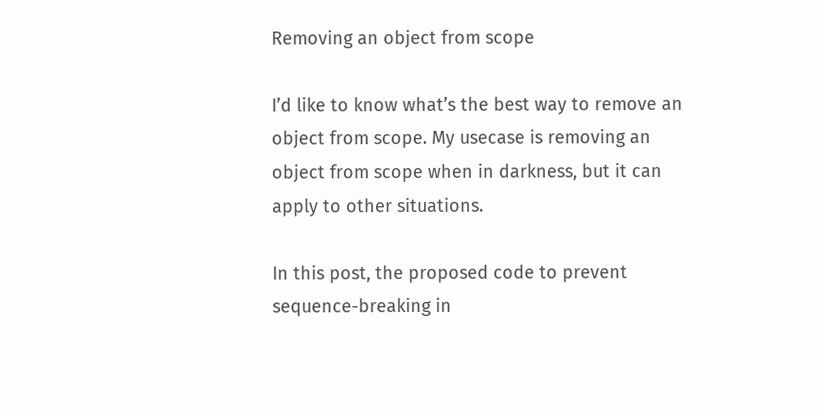Removing an object from scope

I’d like to know what’s the best way to remove an object from scope. My usecase is removing an object from scope when in darkness, but it can apply to other situations.

In this post, the proposed code to prevent sequence-breaking in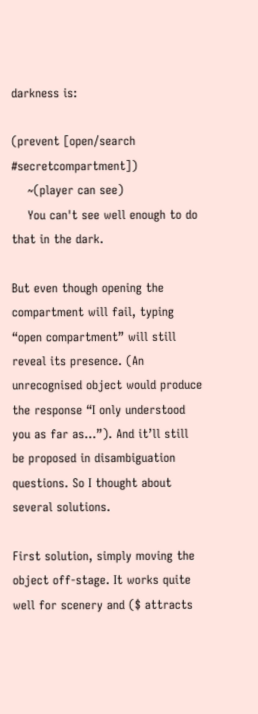darkness is:

(prevent [open/search #secretcompartment])
    ~(player can see)
    You can't see well enough to do that in the dark.

But even though opening the compartment will fail, typing “open compartment” will still reveal its presence. (An unrecognised object would produce the response “I only understood you as far as…”). And it’ll still be proposed in disambiguation questions. So I thought about several solutions.

First solution, simply moving the object off-stage. It works quite well for scenery and ($ attracts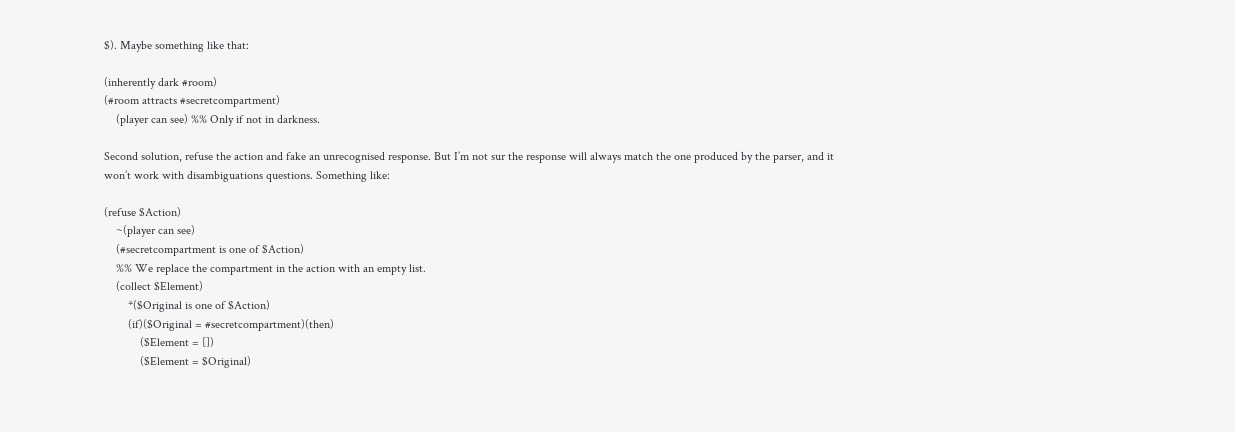$). Maybe something like that:

(inherently dark #room)
(#room attracts #secretcompartment)
    (player can see) %% Only if not in darkness.

Second solution, refuse the action and fake an unrecognised response. But I’m not sur the response will always match the one produced by the parser, and it won’t work with disambiguations questions. Something like:

(refuse $Action)
    ~(player can see)
    (#secretcompartment is one of $Action)
    %% We replace the compartment in the action with an empty list.
    (collect $Element)
        *($Original is one of $Action)
        (if)($Original = #secretcompartment)(then)
            ($Element = [])
            ($Element = $Original)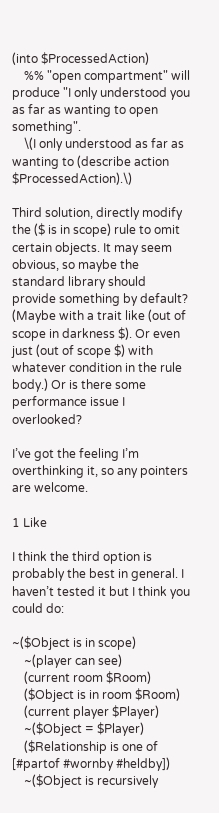(into $ProcessedAction)
    %% "open compartment" will produce "I only understood you as far as wanting to open something".
    \(I only understood as far as wanting to (describe action $ProcessedAction).\)

Third solution, directly modify the ($ is in scope) rule to omit certain objects. It may seem obvious, so maybe the standard library should provide something by default? (Maybe with a trait like (out of scope in darkness $). Or even just (out of scope $) with whatever condition in the rule body.) Or is there some performance issue I overlooked?

I’ve got the feeling I’m overthinking it, so any pointers are welcome.

1 Like

I think the third option is probably the best in general. I haven’t tested it but I think you could do:

~($Object is in scope)
    ~(player can see)
    (current room $Room)
    ($Object is in room $Room)
    (current player $Player)
    ~($Object = $Player)
    ($Relationship is one of [#partof #wornby #heldby])
    ~($Object is recursively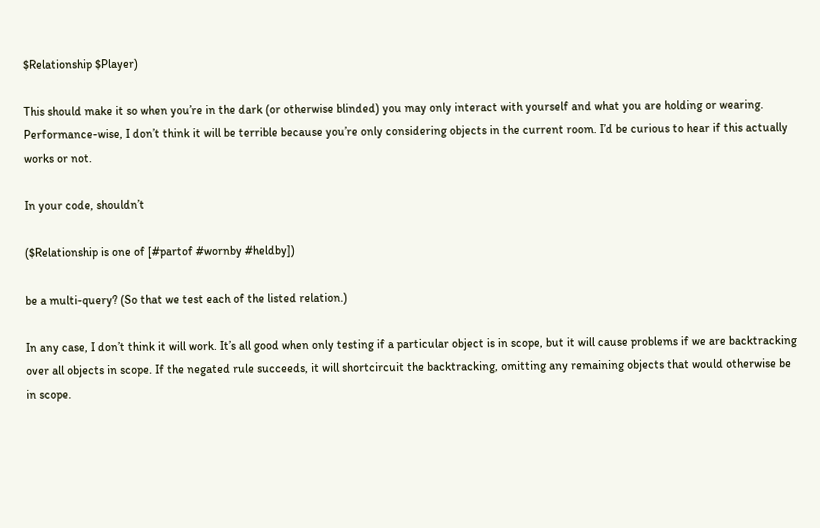$Relationship $Player)

This should make it so when you’re in the dark (or otherwise blinded) you may only interact with yourself and what you are holding or wearing. Performance-wise, I don’t think it will be terrible because you’re only considering objects in the current room. I’d be curious to hear if this actually works or not.

In your code, shouldn’t

($Relationship is one of [#partof #wornby #heldby])

be a multi-query? (So that we test each of the listed relation.)

In any case, I don’t think it will work. It’s all good when only testing if a particular object is in scope, but it will cause problems if we are backtracking over all objects in scope. If the negated rule succeeds, it will shortcircuit the backtracking, omitting any remaining objects that would otherwise be in scope.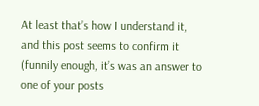At least that’s how I understand it, and this post seems to confirm it (funnily enough, it’s was an answer to one of your posts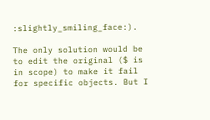:slightly_smiling_face:).

The only solution would be to edit the original ($ is in scope) to make it fail for specific objects. But I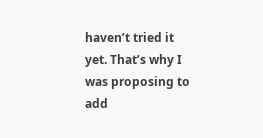haven’t tried it yet. That’s why I was proposing to add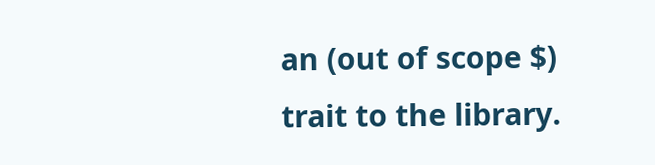an (out of scope $) trait to the library.